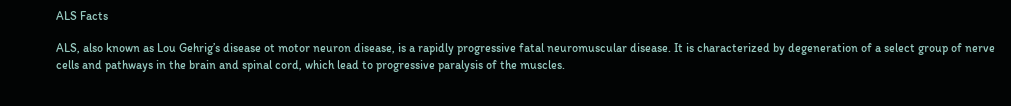ALS Facts

ALS, also known as Lou Gehrig’s disease ot motor neuron disease, is a rapidly progressive fatal neuromuscular disease. It is characterized by degeneration of a select group of nerve cells and pathways in the brain and spinal cord, which lead to progressive paralysis of the muscles.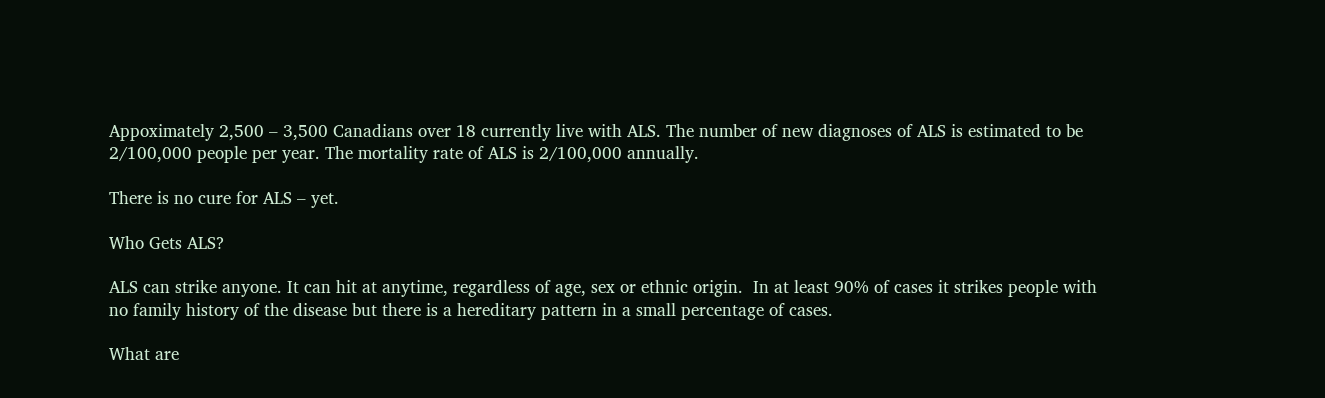Appoximately 2,500 – 3,500 Canadians over 18 currently live with ALS. The number of new diagnoses of ALS is estimated to be 2/100,000 people per year. The mortality rate of ALS is 2/100,000 annually.

There is no cure for ALS – yet.

Who Gets ALS?

ALS can strike anyone. It can hit at anytime, regardless of age, sex or ethnic origin.  In at least 90% of cases it strikes people with no family history of the disease but there is a hereditary pattern in a small percentage of cases.

What are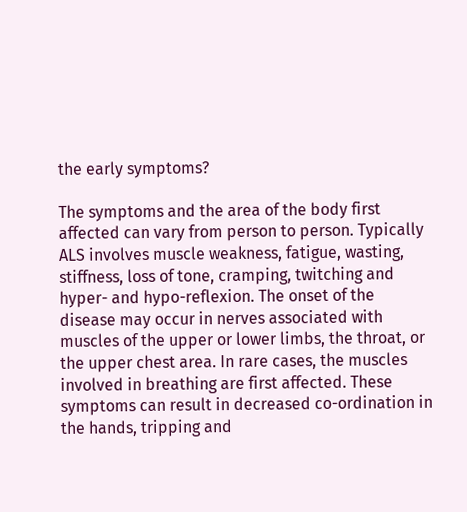the early symptoms?

The symptoms and the area of the body first affected can vary from person to person. Typically ALS involves muscle weakness, fatigue, wasting, stiffness, loss of tone, cramping, twitching and hyper- and hypo-reflexion. The onset of the disease may occur in nerves associated with muscles of the upper or lower limbs, the throat, or the upper chest area. In rare cases, the muscles involved in breathing are first affected. These symptoms can result in decreased co-ordination in the hands, tripping and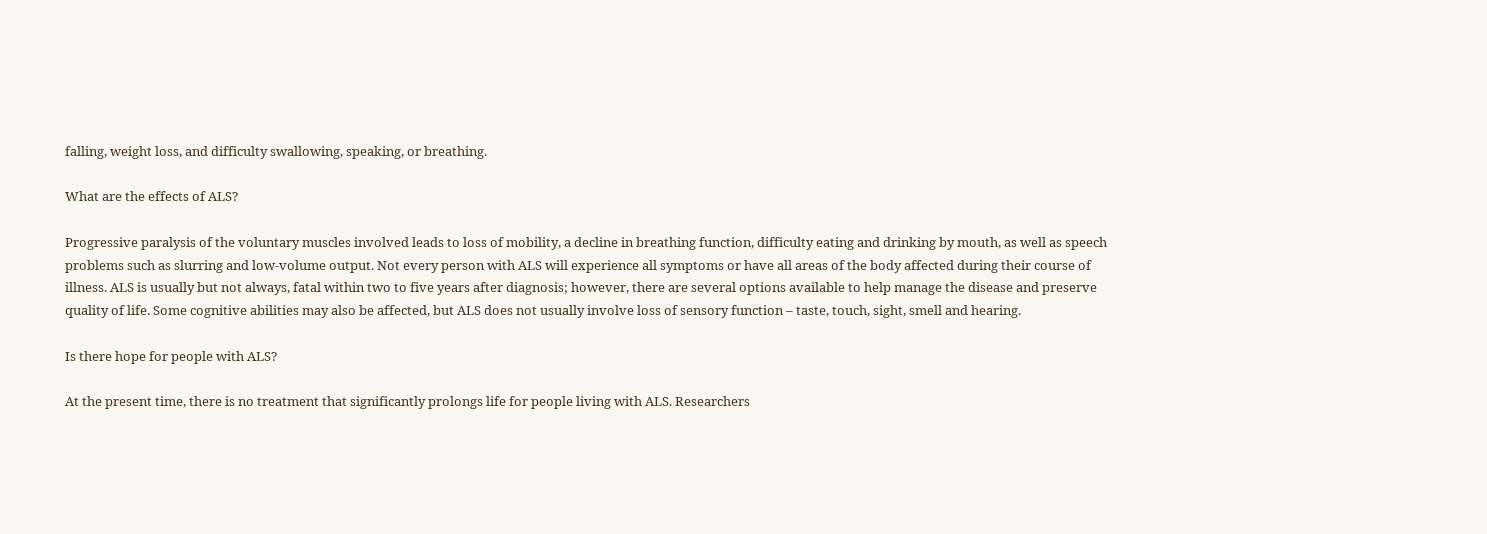falling, weight loss, and difficulty swallowing, speaking, or breathing.

What are the effects of ALS?

Progressive paralysis of the voluntary muscles involved leads to loss of mobility, a decline in breathing function, difficulty eating and drinking by mouth, as well as speech problems such as slurring and low-volume output. Not every person with ALS will experience all symptoms or have all areas of the body affected during their course of illness. ALS is usually but not always, fatal within two to five years after diagnosis; however, there are several options available to help manage the disease and preserve quality of life. Some cognitive abilities may also be affected, but ALS does not usually involve loss of sensory function – taste, touch, sight, smell and hearing.

Is there hope for people with ALS?

At the present time, there is no treatment that significantly prolongs life for people living with ALS. Researchers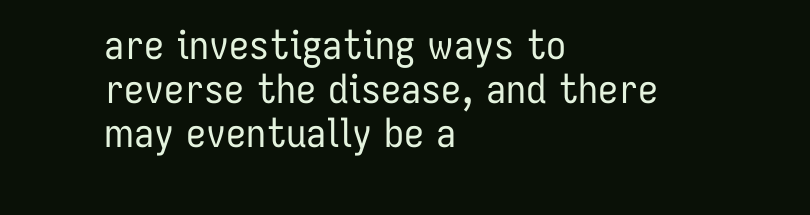are investigating ways to reverse the disease, and there may eventually be a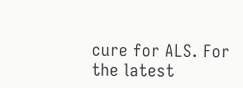cure for ALS. For the latest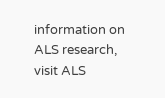information on ALS research, visit ALS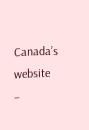Canada’s website –